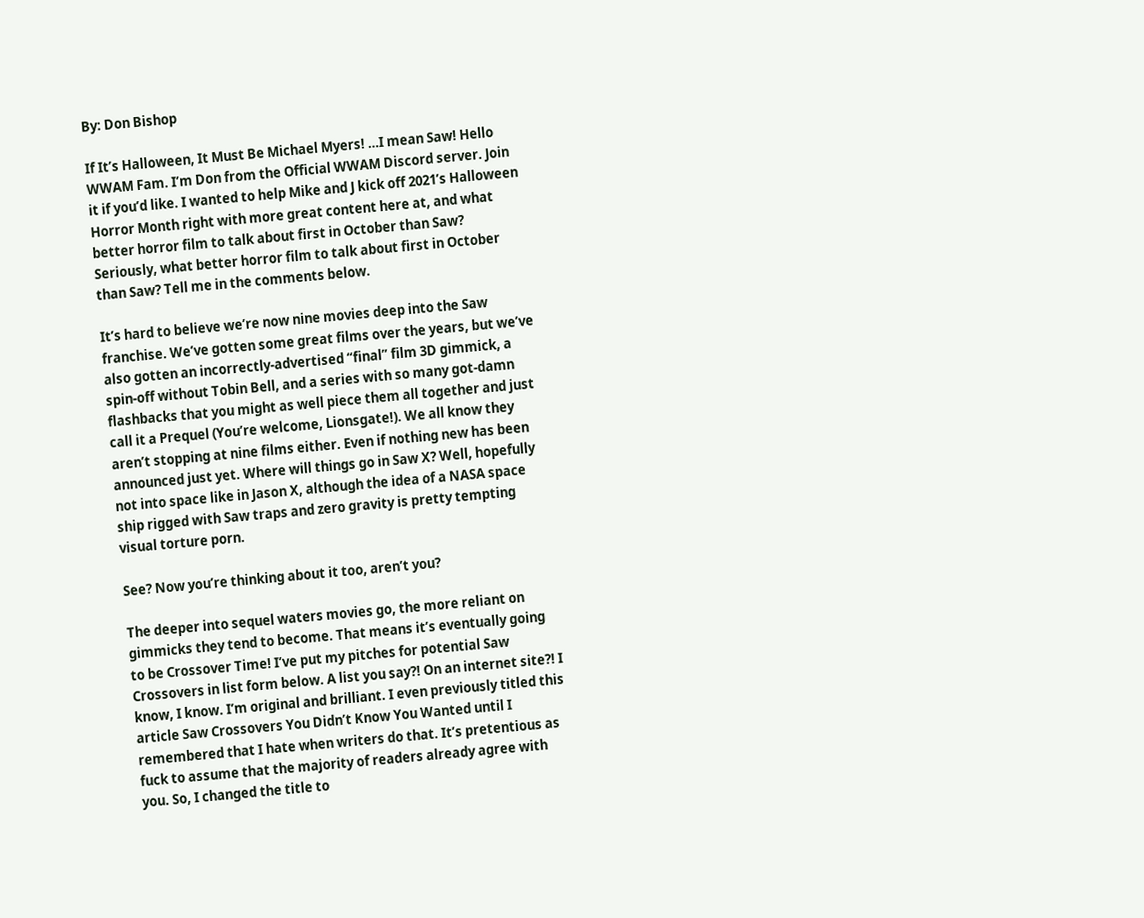By: Don Bishop

If It’s Halloween, It Must Be Michael Myers! …I mean Saw! Hello WWAM Fam. I’m Don from the Official WWAM Discord server. Join it if you’d like. I wanted to help Mike and J kick off 2021’s Halloween Horror Month right with more great content here at, and what better horror film to talk about first in October than Saw? Seriously, what better horror film to talk about first in October than Saw? Tell me in the comments below.

It’s hard to believe we’re now nine movies deep into the Saw franchise. We’ve gotten some great films over the years, but we’ve also gotten an incorrectly-advertised “final” film 3D gimmick, a spin-off without Tobin Bell, and a series with so many got-damn flashbacks that you might as well piece them all together and just call it a Prequel (You’re welcome, Lionsgate!). We all know they aren’t stopping at nine films either. Even if nothing new has been announced just yet. Where will things go in Saw X? Well, hopefully not into space like in Jason X, although the idea of a NASA space ship rigged with Saw traps and zero gravity is pretty tempting visual torture porn.

See? Now you’re thinking about it too, aren’t you?

The deeper into sequel waters movies go, the more reliant on gimmicks they tend to become. That means it’s eventually going to be Crossover Time! I’ve put my pitches for potential Saw Crossovers in list form below. A list you say?! On an internet site?! I know, I know. I’m original and brilliant. I even previously titled this article Saw Crossovers You Didn’t Know You Wanted until I remembered that I hate when writers do that. It’s pretentious as fuck to assume that the majority of readers already agree with you. So, I changed the title to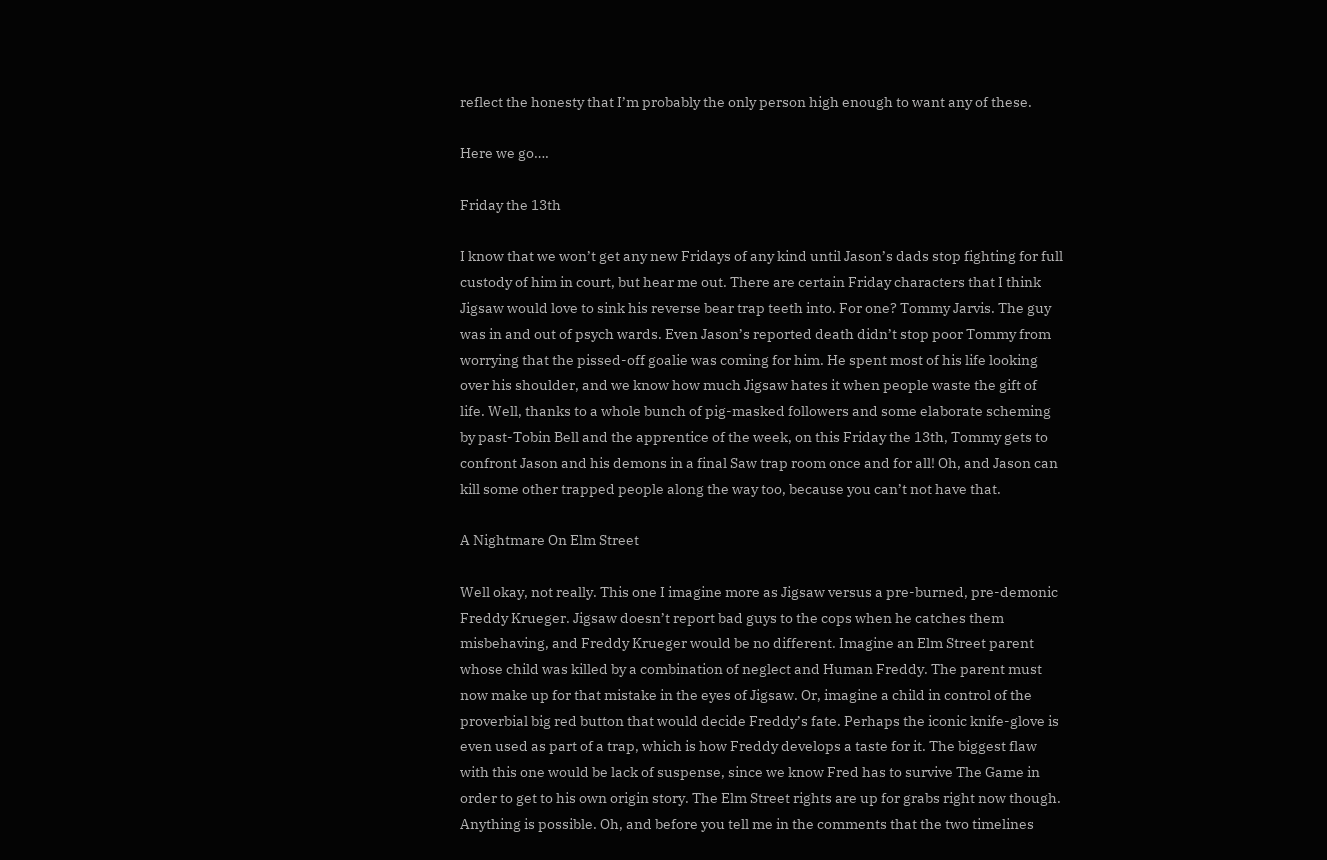reflect the honesty that I’m probably the only person high enough to want any of these.

Here we go….

Friday the 13th

I know that we won’t get any new Fridays of any kind until Jason’s dads stop fighting for full custody of him in court, but hear me out. There are certain Friday characters that I think Jigsaw would love to sink his reverse bear trap teeth into. For one? Tommy Jarvis. The guy was in and out of psych wards. Even Jason’s reported death didn’t stop poor Tommy from worrying that the pissed-off goalie was coming for him. He spent most of his life looking over his shoulder, and we know how much Jigsaw hates it when people waste the gift of life. Well, thanks to a whole bunch of pig-masked followers and some elaborate scheming by past-Tobin Bell and the apprentice of the week, on this Friday the 13th, Tommy gets to confront Jason and his demons in a final Saw trap room once and for all! Oh, and Jason can kill some other trapped people along the way too, because you can’t not have that.

A Nightmare On Elm Street

Well okay, not really. This one I imagine more as Jigsaw versus a pre-burned, pre-demonic Freddy Krueger. Jigsaw doesn’t report bad guys to the cops when he catches them misbehaving, and Freddy Krueger would be no different. Imagine an Elm Street parent whose child was killed by a combination of neglect and Human Freddy. The parent must now make up for that mistake in the eyes of Jigsaw. Or, imagine a child in control of the proverbial big red button that would decide Freddy’s fate. Perhaps the iconic knife-glove is even used as part of a trap, which is how Freddy develops a taste for it. The biggest flaw with this one would be lack of suspense, since we know Fred has to survive The Game in order to get to his own origin story. The Elm Street rights are up for grabs right now though. Anything is possible. Oh, and before you tell me in the comments that the two timelines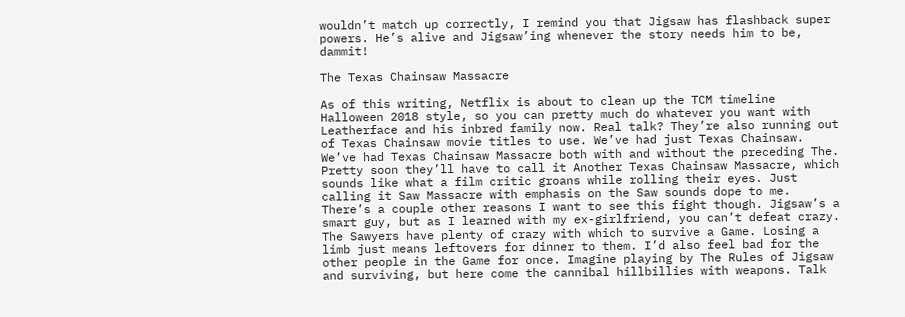wouldn’t match up correctly, I remind you that Jigsaw has flashback super powers. He’s alive and Jigsaw’ing whenever the story needs him to be, dammit!

The Texas Chainsaw Massacre

As of this writing, Netflix is about to clean up the TCM timeline Halloween 2018 style, so you can pretty much do whatever you want with Leatherface and his inbred family now. Real talk? They’re also running out of Texas Chainsaw movie titles to use. We’ve had just Texas Chainsaw. We’ve had Texas Chainsaw Massacre both with and without the preceding The. Pretty soon they’ll have to call it Another Texas Chainsaw Massacre, which sounds like what a film critic groans while rolling their eyes. Just calling it Saw Massacre with emphasis on the Saw sounds dope to me. There’s a couple other reasons I want to see this fight though. Jigsaw’s a smart guy, but as I learned with my ex-girlfriend, you can’t defeat crazy. The Sawyers have plenty of crazy with which to survive a Game. Losing a limb just means leftovers for dinner to them. I’d also feel bad for the other people in the Game for once. Imagine playing by The Rules of Jigsaw and surviving, but here come the cannibal hillbillies with weapons. Talk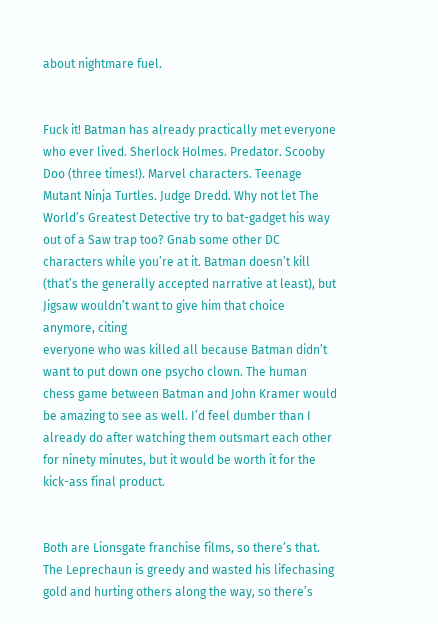about nightmare fuel.


Fuck it! Batman has already practically met everyone who ever lived. Sherlock Holmes. Predator. Scooby Doo (three times!). Marvel characters. Teenage Mutant Ninja Turtles. Judge Dredd. Why not let The World’s Greatest Detective try to bat-gadget his way out of a Saw trap too? Gnab some other DC characters while you’re at it. Batman doesn’t kill (that’s the generally accepted narrative at least), but Jigsaw wouldn’t want to give him that choice anymore, citing
everyone who was killed all because Batman didn’t want to put down one psycho clown. The human chess game between Batman and John Kramer would be amazing to see as well. I’d feel dumber than I already do after watching them outsmart each other for ninety minutes, but it would be worth it for the kick-ass final product.


Both are Lionsgate franchise films, so there’s that. The Leprechaun is greedy and wasted his lifechasing gold and hurting others along the way, so there’s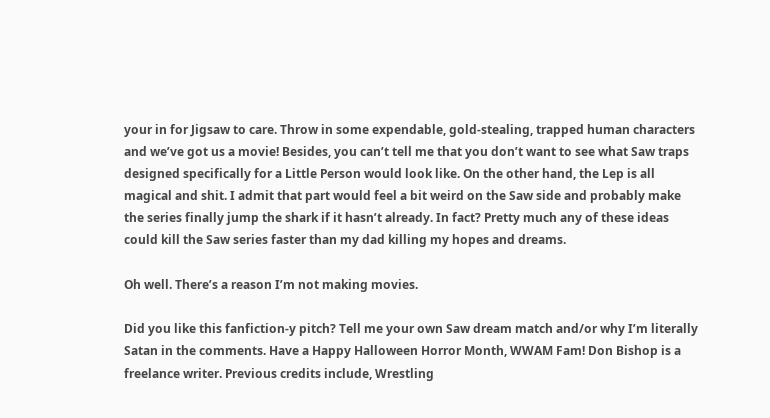your in for Jigsaw to care. Throw in some expendable, gold-stealing, trapped human characters and we’ve got us a movie! Besides, you can’t tell me that you don’t want to see what Saw traps designed specifically for a Little Person would look like. On the other hand, the Lep is all magical and shit. I admit that part would feel a bit weird on the Saw side and probably make the series finally jump the shark if it hasn’t already. In fact? Pretty much any of these ideas could kill the Saw series faster than my dad killing my hopes and dreams.

Oh well. There’s a reason I’m not making movies.

Did you like this fanfiction-y pitch? Tell me your own Saw dream match and/or why I’m literally Satan in the comments. Have a Happy Halloween Horror Month, WWAM Fam! Don Bishop is a freelance writer. Previous credits include, Wrestling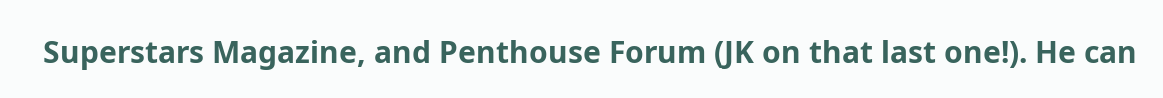Superstars Magazine, and Penthouse Forum (JK on that last one!). He can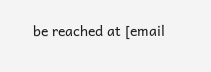be reached at [email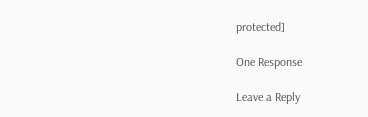protected]

One Response

Leave a Reply